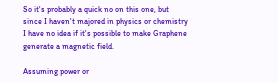So it's probably a quick no on this one, but since I haven't majored in physics or chemistry I have no idea if it's possible to make Graphene generate a magnetic field.

Assuming power or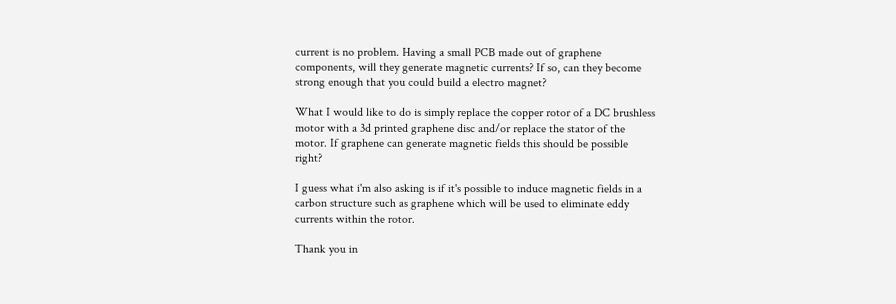current is no problem. Having a small PCB made out of graphene components, will they generate magnetic currents? If so, can they become strong enough that you could build a electro magnet?

What I would like to do is simply replace the copper rotor of a DC brushless motor with a 3d printed graphene disc and/or replace the stator of the motor. If graphene can generate magnetic fields this should be possible right?

I guess what i'm also asking is if it's possible to induce magnetic fields in a carbon structure such as graphene which will be used to eliminate eddy currents within the rotor.

Thank you in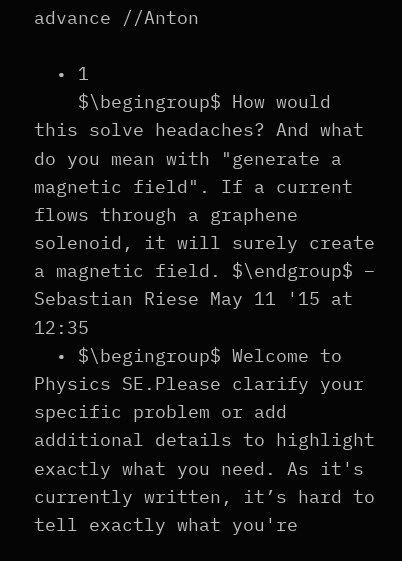advance //Anton

  • 1
    $\begingroup$ How would this solve headaches? And what do you mean with "generate a magnetic field". If a current flows through a graphene solenoid, it will surely create a magnetic field. $\endgroup$ – Sebastian Riese May 11 '15 at 12:35
  • $\begingroup$ Welcome to Physics SE.Please clarify your specific problem or add additional details to highlight exactly what you need. As it's currently written, it’s hard to tell exactly what you're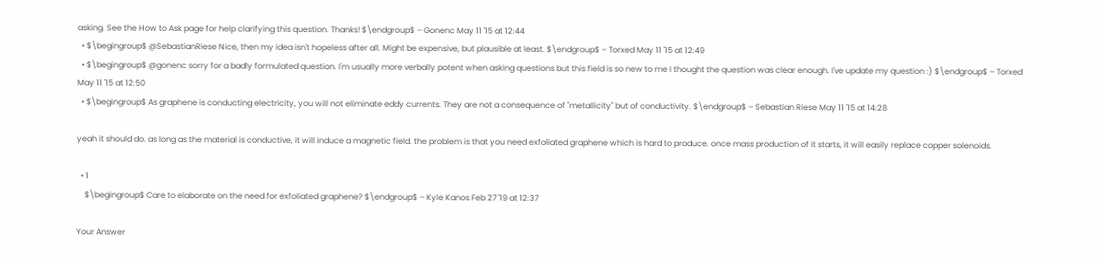asking. See the How to Ask page for help clarifying this question. Thanks! $\endgroup$ – Gonenc May 11 '15 at 12:44
  • $\begingroup$ @SebastianRiese Nice, then my idea isn't hopeless after all. Might be expensive, but plausible at least. $\endgroup$ – Torxed May 11 '15 at 12:49
  • $\begingroup$ @gonenc sorry for a badly formulated question. I'm usually more verbally potent when asking questions but this field is so new to me I thought the question was clear enough. I've update my question :) $\endgroup$ – Torxed May 11 '15 at 12:50
  • $\begingroup$ As graphene is conducting electricity, you will not eliminate eddy currents. They are not a consequence of "metallicity" but of conductivity. $\endgroup$ – Sebastian Riese May 11 '15 at 14:28

yeah it should do. as long as the material is conductive, it will induce a magnetic field. the problem is that you need exfoliated graphene which is hard to produce. once mass production of it starts, it will easily replace copper solenoids.

  • 1
    $\begingroup$ Care to elaborate on the need for exfoliated graphene? $\endgroup$ – Kyle Kanos Feb 27 '19 at 12:37

Your Answer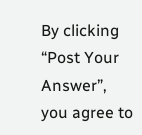By clicking “Post Your Answer”, you agree to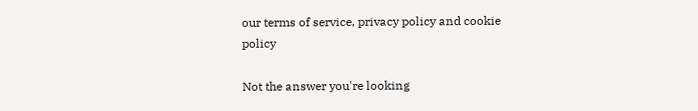our terms of service, privacy policy and cookie policy

Not the answer you're looking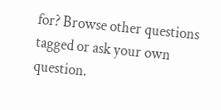for? Browse other questions tagged or ask your own question.